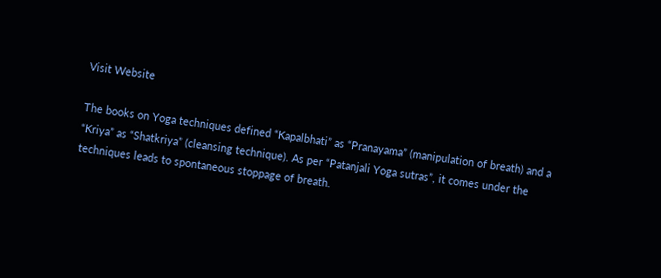Visit Website

The books on Yoga techniques defined “Kapalbhati” as “Pranayama” (manipulation of breath) and a “Kriya” as “Shatkriya” (cleansing technique). As per “Patanjali Yoga sutras”, it comes under the techniques leads to spontaneous stoppage of breath.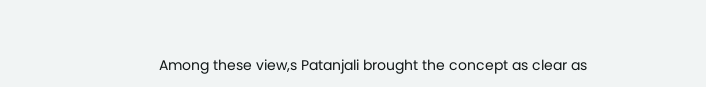Among these view,s Patanjali brought the concept as clear as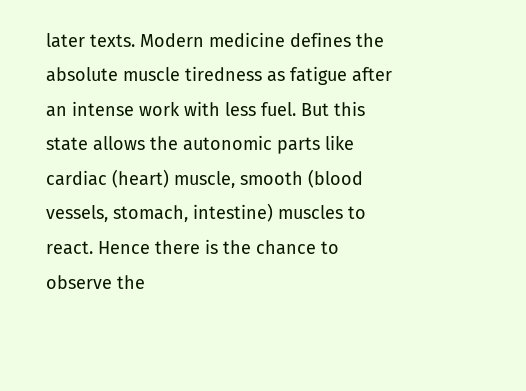later texts. Modern medicine defines the absolute muscle tiredness as fatigue after an intense work with less fuel. But this state allows the autonomic parts like cardiac (heart) muscle, smooth (blood vessels, stomach, intestine) muscles to react. Hence there is the chance to observe the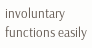involuntary functions easily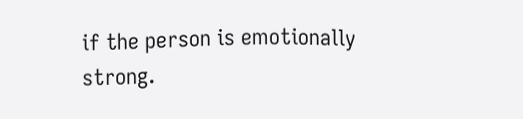if the person is emotionally strong.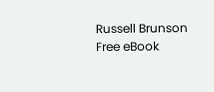Russell Brunson Free eBook